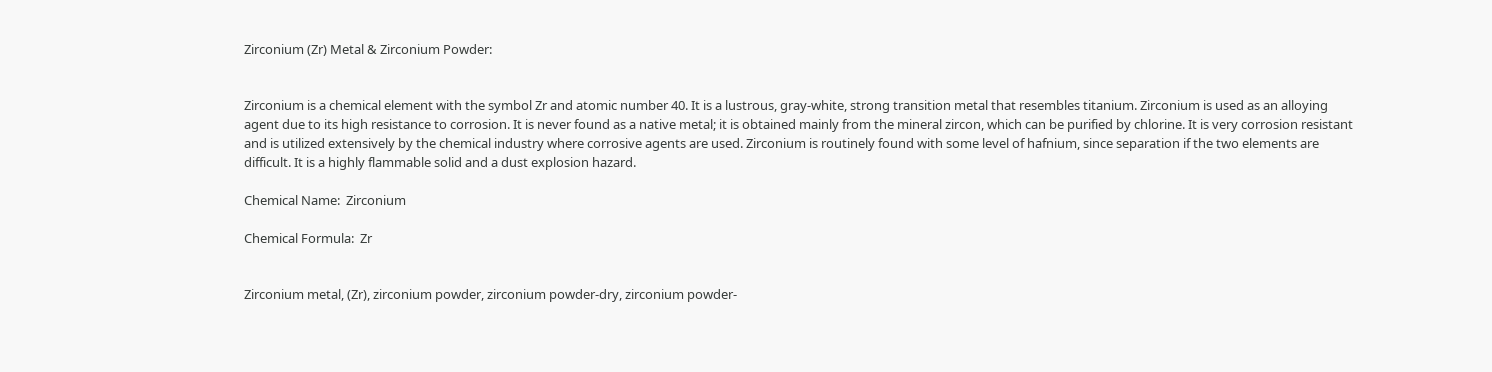Zirconium (Zr) Metal & Zirconium Powder:


Zirconium is a chemical element with the symbol Zr and atomic number 40. It is a lustrous, gray-white, strong transition metal that resembles titanium. Zirconium is used as an alloying agent due to its high resistance to corrosion. It is never found as a native metal; it is obtained mainly from the mineral zircon, which can be purified by chlorine. It is very corrosion resistant and is utilized extensively by the chemical industry where corrosive agents are used. Zirconium is routinely found with some level of hafnium, since separation if the two elements are difficult. It is a highly flammable solid and a dust explosion hazard.

Chemical Name:  Zirconium

Chemical Formula:  Zr


Zirconium metal, (Zr), zirconium powder, zirconium powder-dry, zirconium powder-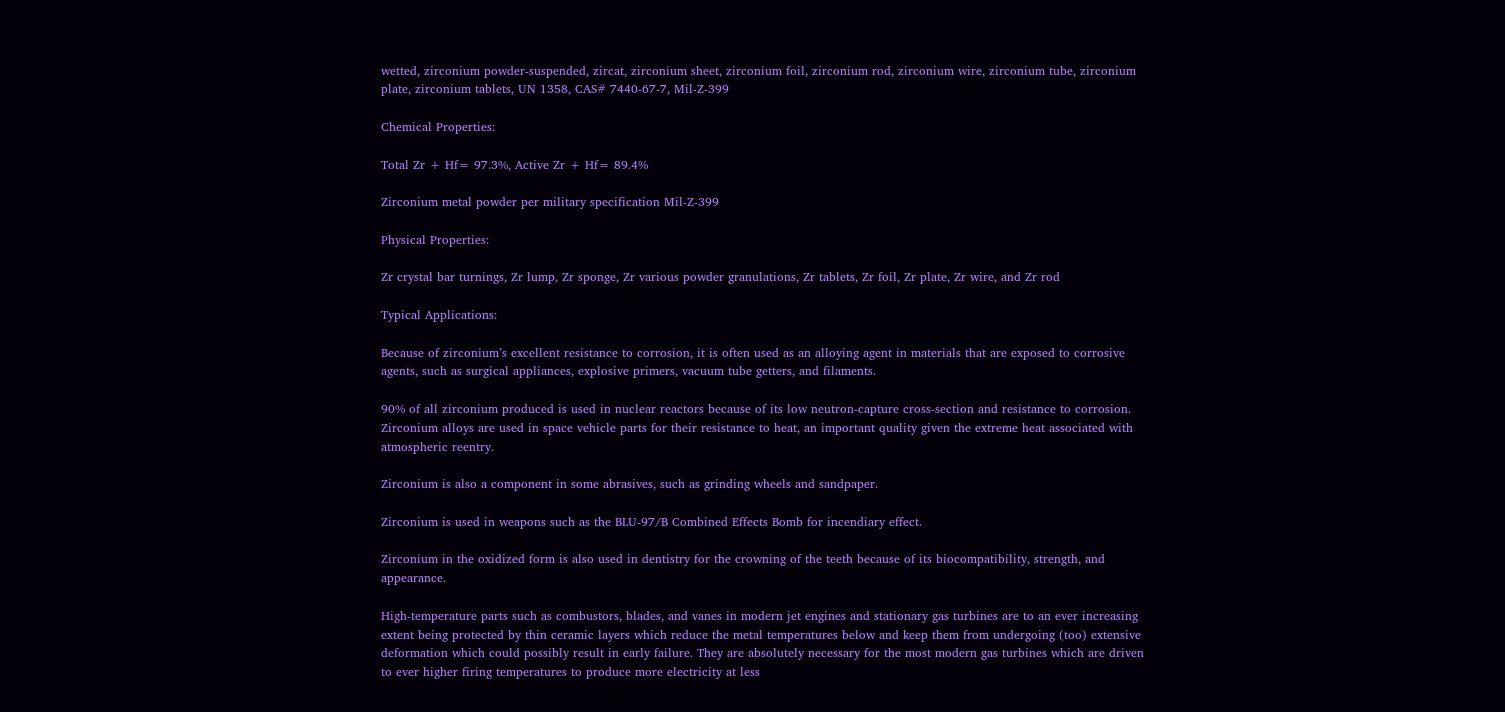wetted, zirconium powder-suspended, zircat, zirconium sheet, zirconium foil, zirconium rod, zirconium wire, zirconium tube, zirconium plate, zirconium tablets, UN 1358, CAS# 7440-67-7, Mil-Z-399

Chemical Properties:

Total Zr + Hf= 97.3%, Active Zr + Hf= 89.4%

Zirconium metal powder per military specification Mil-Z-399

Physical Properties:

Zr crystal bar turnings, Zr lump, Zr sponge, Zr various powder granulations, Zr tablets, Zr foil, Zr plate, Zr wire, and Zr rod

Typical Applications:

Because of zirconium’s excellent resistance to corrosion, it is often used as an alloying agent in materials that are exposed to corrosive agents, such as surgical appliances, explosive primers, vacuum tube getters, and filaments.

90% of all zirconium produced is used in nuclear reactors because of its low neutron-capture cross-section and resistance to corrosion. Zirconium alloys are used in space vehicle parts for their resistance to heat, an important quality given the extreme heat associated with atmospheric reentry.

Zirconium is also a component in some abrasives, such as grinding wheels and sandpaper.

Zirconium is used in weapons such as the BLU-97/B Combined Effects Bomb for incendiary effect.

Zirconium in the oxidized form is also used in dentistry for the crowning of the teeth because of its biocompatibility, strength, and appearance.

High-temperature parts such as combustors, blades, and vanes in modern jet engines and stationary gas turbines are to an ever increasing extent being protected by thin ceramic layers which reduce the metal temperatures below and keep them from undergoing (too) extensive deformation which could possibly result in early failure. They are absolutely necessary for the most modern gas turbines which are driven to ever higher firing temperatures to produce more electricity at less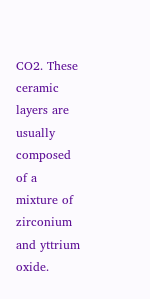CO2. These ceramic layers are usually composed of a mixture of zirconium and yttrium oxide.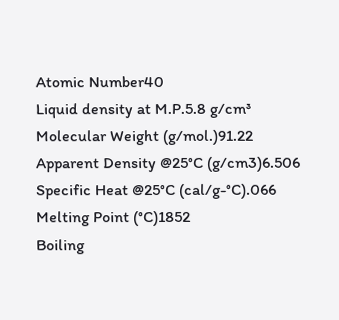Atomic Number40
Liquid density at M.P.5.8 g/cm³
Molecular Weight (g/mol.)91.22
Apparent Density @25°C (g/cm3)6.506
Specific Heat @25°C (cal/g-°C).066
Melting Point (°C)1852
Boiling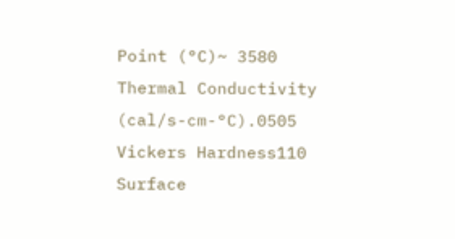Point (°C)~ 3580
Thermal Conductivity (cal/s-cm-°C).0505
Vickers Hardness110
Surface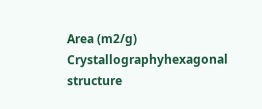Area (m2/g)
Crystallographyhexagonal structure